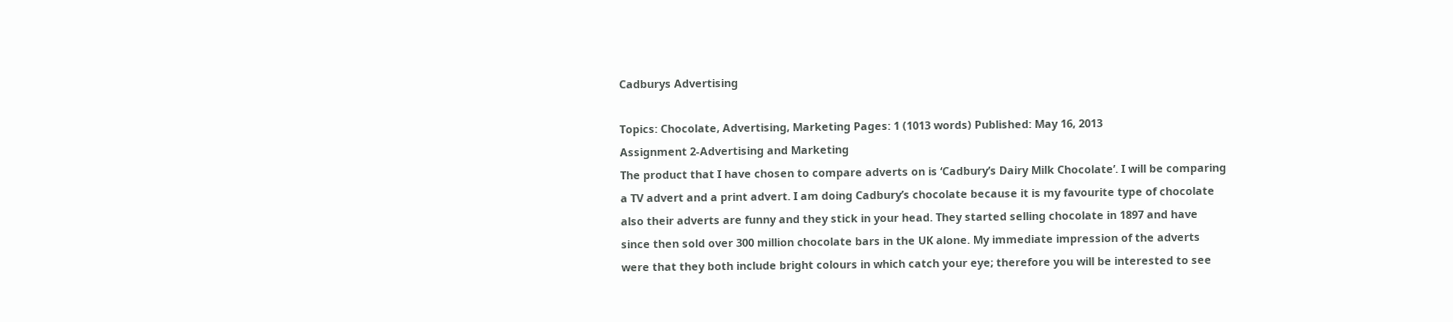Cadburys Advertising

Topics: Chocolate, Advertising, Marketing Pages: 1 (1013 words) Published: May 16, 2013
Assignment 2-Advertising and Marketing
The product that I have chosen to compare adverts on is ‘Cadbury’s Dairy Milk Chocolate’. I will be comparing a TV advert and a print advert. I am doing Cadbury’s chocolate because it is my favourite type of chocolate also their adverts are funny and they stick in your head. They started selling chocolate in 1897 and have since then sold over 300 million chocolate bars in the UK alone. My immediate impression of the adverts were that they both include bright colours in which catch your eye; therefore you will be interested to see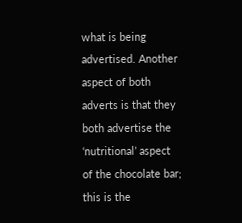what is being advertised. Another aspect of both adverts is that they both advertise the ‘nutritional’ aspect of the chocolate bar; this is the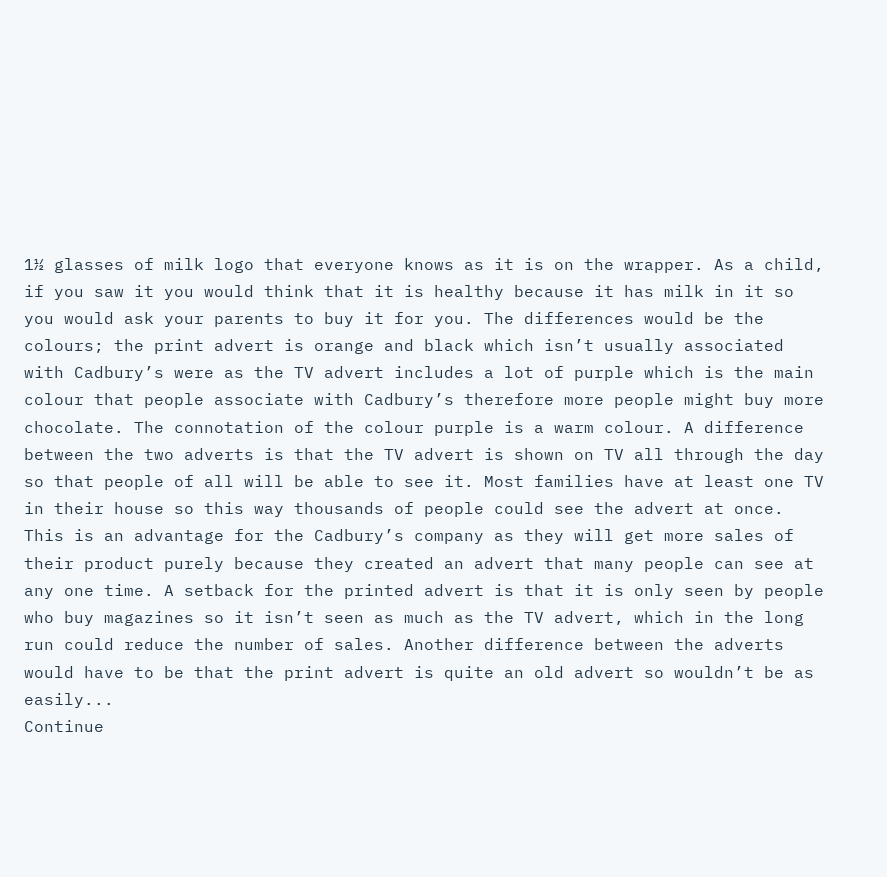1½ glasses of milk logo that everyone knows as it is on the wrapper. As a child, if you saw it you would think that it is healthy because it has milk in it so you would ask your parents to buy it for you. The differences would be the colours; the print advert is orange and black which isn’t usually associated with Cadbury’s were as the TV advert includes a lot of purple which is the main colour that people associate with Cadbury’s therefore more people might buy more chocolate. The connotation of the colour purple is a warm colour. A difference between the two adverts is that the TV advert is shown on TV all through the day so that people of all will be able to see it. Most families have at least one TV in their house so this way thousands of people could see the advert at once. This is an advantage for the Cadbury’s company as they will get more sales of their product purely because they created an advert that many people can see at any one time. A setback for the printed advert is that it is only seen by people who buy magazines so it isn’t seen as much as the TV advert, which in the long run could reduce the number of sales. Another difference between the adverts would have to be that the print advert is quite an old advert so wouldn’t be as easily...
Continue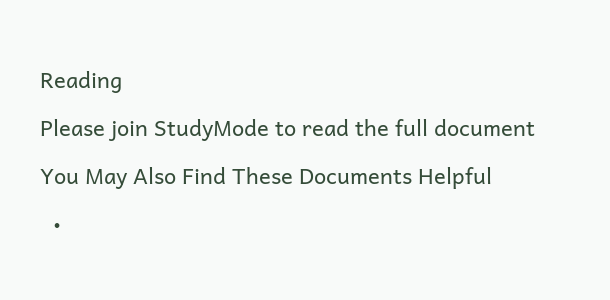Reading

Please join StudyMode to read the full document

You May Also Find These Documents Helpful

  •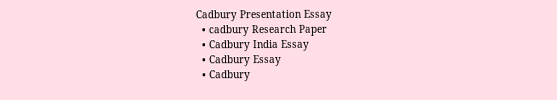Cadbury Presentation Essay
  • cadbury Research Paper
  • Cadbury India Essay
  • Cadbury Essay
  • Cadbury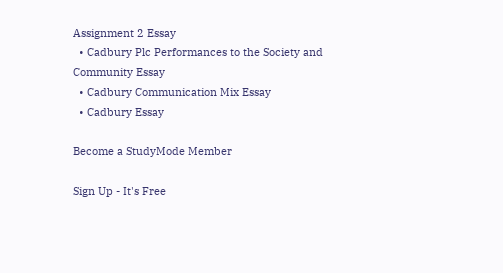Assignment 2 Essay
  • Cadbury Plc Performances to the Society and Community Essay
  • Cadbury Communication Mix Essay
  • Cadbury Essay

Become a StudyMode Member

Sign Up - It's Free